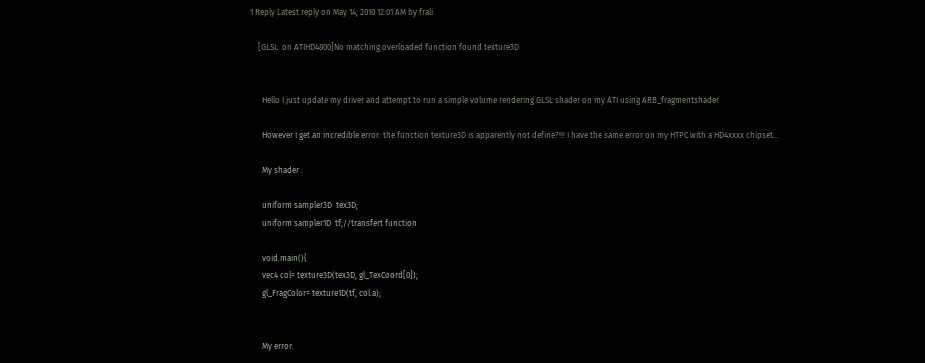1 Reply Latest reply on May 14, 2010 12:01 AM by frali

    [GLSL  on ATIHD4800]No matching overloaded function found texture3D


      Hello I just update my driver and attempt to run a simple volume rendering GLSL shader on my ATI using ARB_fragmentshader

      However I get an incredible error: the function texture3D is apparently not define?!!! I have the same error on my HTPC with a HD4xxxx chipset...

      My shader :

      uniform sampler3D  tex3D;
      uniform sampler1D  tf;//transfert function

      void main(){
      vec4 col= texture3D(tex3D, gl_TexCoord[0]);
      gl_FragColor= texture1D(tf, col.a);


      My error: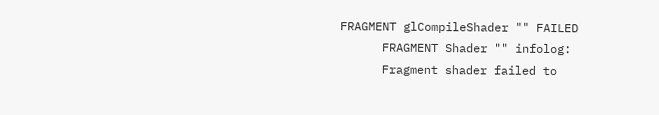FRAGMENT glCompileShader "" FAILED
      FRAGMENT Shader "" infolog:
      Fragment shader failed to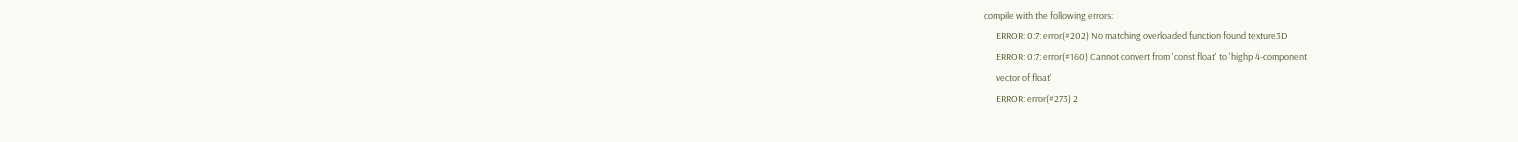compile with the following errors:
      ERROR: 0:7: error(#202) No matching overloaded function found texture3D
      ERROR: 0:7: error(#160) Cannot convert from 'const float' to 'highp 4-component
      vector of float'
      ERROR: error(#273) 2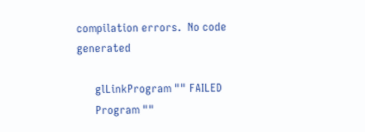compilation errors.  No code generated

      glLinkProgram "" FAILED
      Program ""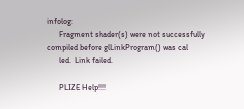infolog:
      Fragment shader(s) were not successfully compiled before glLinkProgram() was cal
      led.  Link failed.

      PLIZE Help!!!!